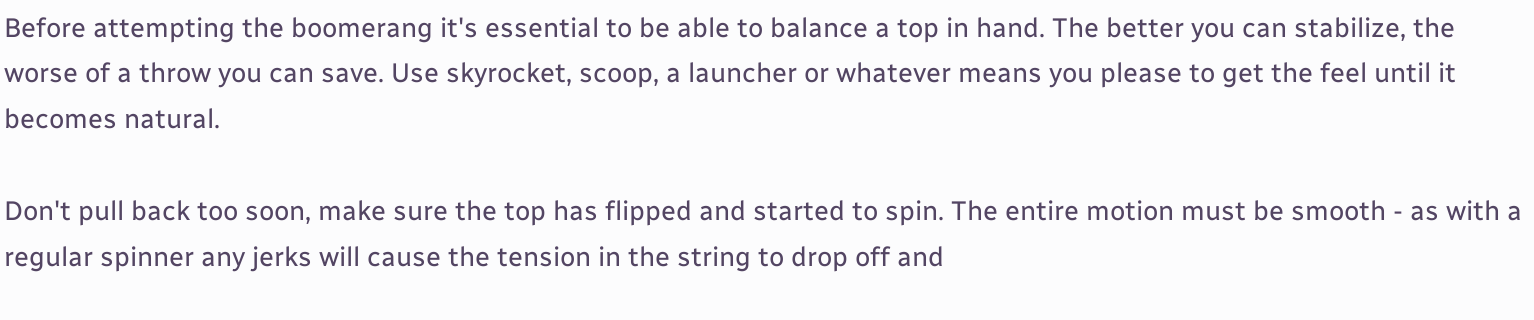Before attempting the boomerang it's essential to be able to balance a top in hand. The better you can stabilize, the worse of a throw you can save. Use skyrocket, scoop, a launcher or whatever means you please to get the feel until it becomes natural.

Don't pull back too soon, make sure the top has flipped and started to spin. The entire motion must be smooth - as with a regular spinner any jerks will cause the tension in the string to drop off and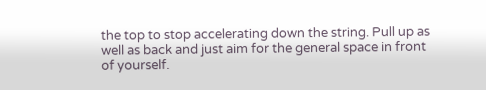the top to stop accelerating down the string. Pull up as well as back and just aim for the general space in front of yourself.